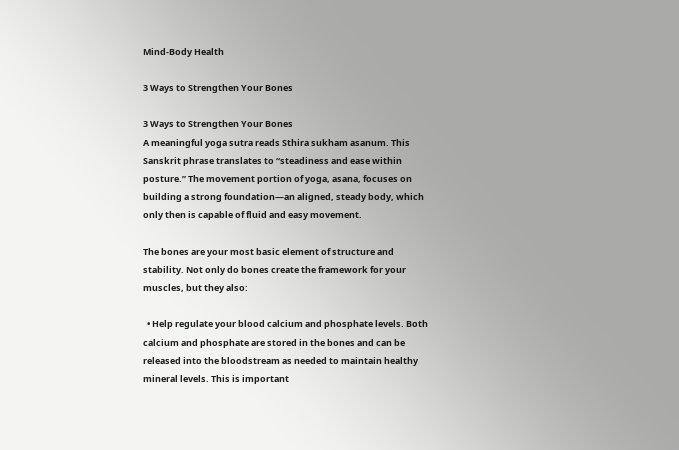Mind-Body Health

3 Ways to Strengthen Your Bones

3 Ways to Strengthen Your Bones
A meaningful yoga sutra reads Sthira sukham asanum. This Sanskrit phrase translates to “steadiness and ease within posture.” The movement portion of yoga, asana, focuses on building a strong foundation—an aligned, steady body, which only then is capable of fluid and easy movement.

The bones are your most basic element of structure and stability. Not only do bones create the framework for your muscles, but they also:

  • Help regulate your blood calcium and phosphate levels. Both calcium and phosphate are stored in the bones and can be released into the bloodstream as needed to maintain healthy mineral levels. This is important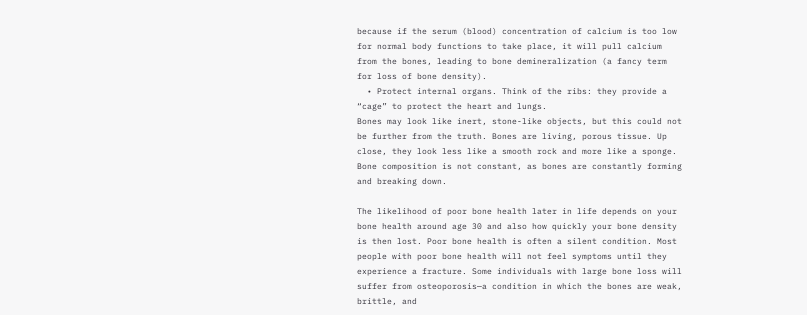because if the serum (blood) concentration of calcium is too low for normal body functions to take place, it will pull calcium from the bones, leading to bone demineralization (a fancy term for loss of bone density).
  • Protect internal organs. Think of the ribs: they provide a “cage” to protect the heart and lungs.
Bones may look like inert, stone-like objects, but this could not be further from the truth. Bones are living, porous tissue. Up close, they look less like a smooth rock and more like a sponge. Bone composition is not constant, as bones are constantly forming and breaking down.

The likelihood of poor bone health later in life depends on your bone health around age 30 and also how quickly your bone density is then lost. Poor bone health is often a silent condition. Most people with poor bone health will not feel symptoms until they experience a fracture. Some individuals with large bone loss will suffer from osteoporosis—a condition in which the bones are weak, brittle, and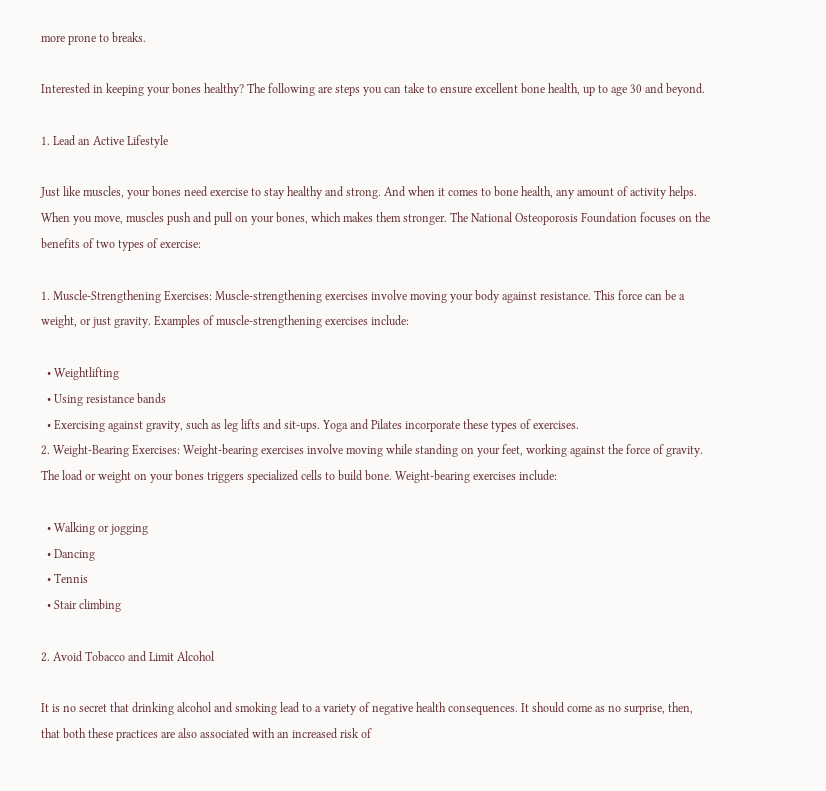more prone to breaks.

Interested in keeping your bones healthy? The following are steps you can take to ensure excellent bone health, up to age 30 and beyond.

1. Lead an Active Lifestyle

Just like muscles, your bones need exercise to stay healthy and strong. And when it comes to bone health, any amount of activity helps. When you move, muscles push and pull on your bones, which makes them stronger. The National Osteoporosis Foundation focuses on the benefits of two types of exercise:

1. Muscle-Strengthening Exercises: Muscle-strengthening exercises involve moving your body against resistance. This force can be a weight, or just gravity. Examples of muscle-strengthening exercises include:

  • Weightlifting
  • Using resistance bands
  • Exercising against gravity, such as leg lifts and sit-ups. Yoga and Pilates incorporate these types of exercises.
2. Weight-Bearing Exercises: Weight-bearing exercises involve moving while standing on your feet, working against the force of gravity. The load or weight on your bones triggers specialized cells to build bone. Weight-bearing exercises include:

  • Walking or jogging
  • Dancing
  • Tennis
  • Stair climbing

2. Avoid Tobacco and Limit Alcohol

It is no secret that drinking alcohol and smoking lead to a variety of negative health consequences. It should come as no surprise, then, that both these practices are also associated with an increased risk of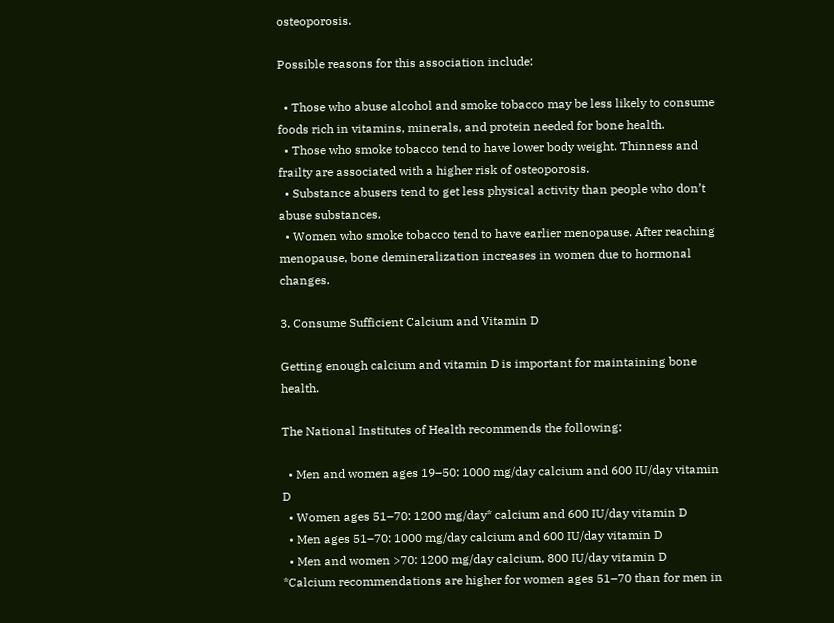osteoporosis.

Possible reasons for this association include:

  • Those who abuse alcohol and smoke tobacco may be less likely to consume foods rich in vitamins, minerals, and protein needed for bone health.
  • Those who smoke tobacco tend to have lower body weight. Thinness and frailty are associated with a higher risk of osteoporosis.
  • Substance abusers tend to get less physical activity than people who don’t abuse substances.
  • Women who smoke tobacco tend to have earlier menopause. After reaching menopause, bone demineralization increases in women due to hormonal changes.

3. Consume Sufficient Calcium and Vitamin D

Getting enough calcium and vitamin D is important for maintaining bone health.

The National Institutes of Health recommends the following:

  • Men and women ages 19–50: 1000 mg/day calcium and 600 IU/day vitamin D
  • Women ages 51–70: 1200 mg/day* calcium and 600 IU/day vitamin D
  • Men ages 51–70: 1000 mg/day calcium and 600 IU/day vitamin D
  • Men and women >70: 1200 mg/day calcium, 800 IU/day vitamin D
*Calcium recommendations are higher for women ages 51–70 than for men in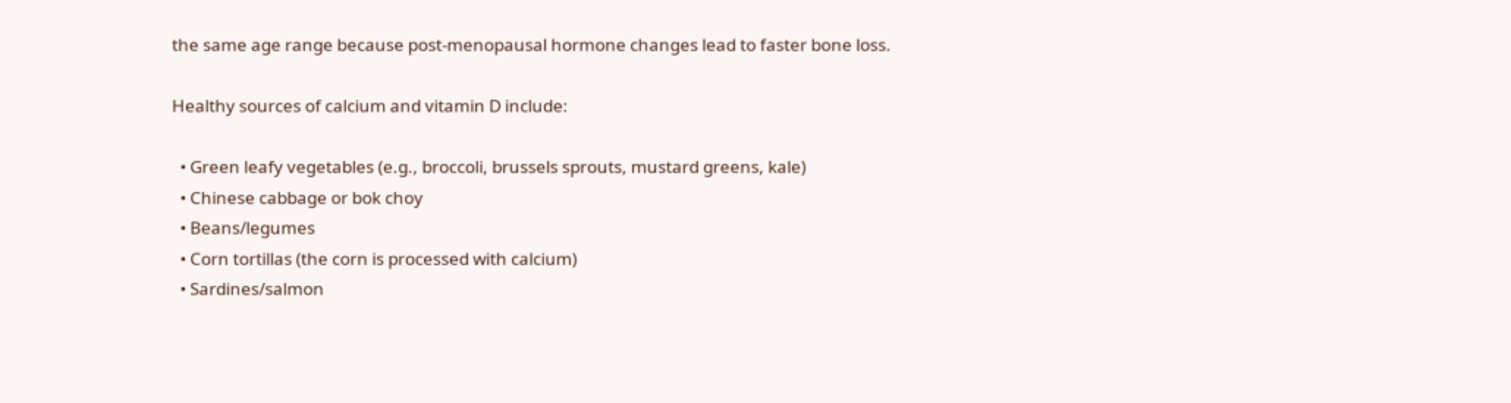the same age range because post-menopausal hormone changes lead to faster bone loss.

Healthy sources of calcium and vitamin D include:

  • Green leafy vegetables (e.g., broccoli, brussels sprouts, mustard greens, kale)
  • Chinese cabbage or bok choy
  • Beans/legumes
  • Corn tortillas (the corn is processed with calcium)
  • Sardines/salmon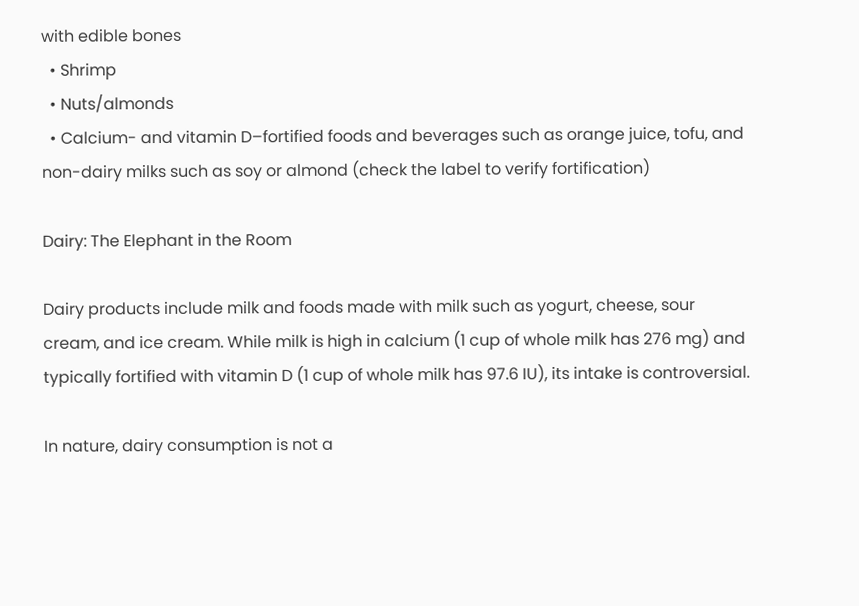with edible bones
  • Shrimp
  • Nuts/almonds
  • Calcium- and vitamin D–fortified foods and beverages such as orange juice, tofu, and non-dairy milks such as soy or almond (check the label to verify fortification)

Dairy: The Elephant in the Room

Dairy products include milk and foods made with milk such as yogurt, cheese, sour cream, and ice cream. While milk is high in calcium (1 cup of whole milk has 276 mg) and typically fortified with vitamin D (1 cup of whole milk has 97.6 IU), its intake is controversial.

In nature, dairy consumption is not a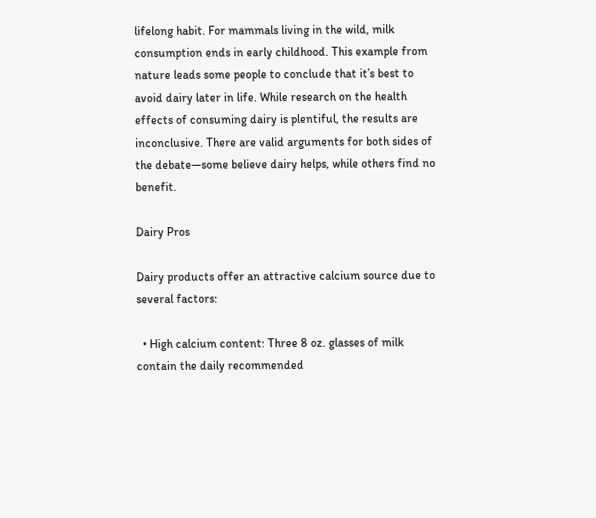lifelong habit. For mammals living in the wild, milk consumption ends in early childhood. This example from nature leads some people to conclude that it’s best to avoid dairy later in life. While research on the health effects of consuming dairy is plentiful, the results are inconclusive. There are valid arguments for both sides of the debate—some believe dairy helps, while others find no benefit.

Dairy Pros

Dairy products offer an attractive calcium source due to several factors:

  • High calcium content: Three 8 oz. glasses of milk contain the daily recommended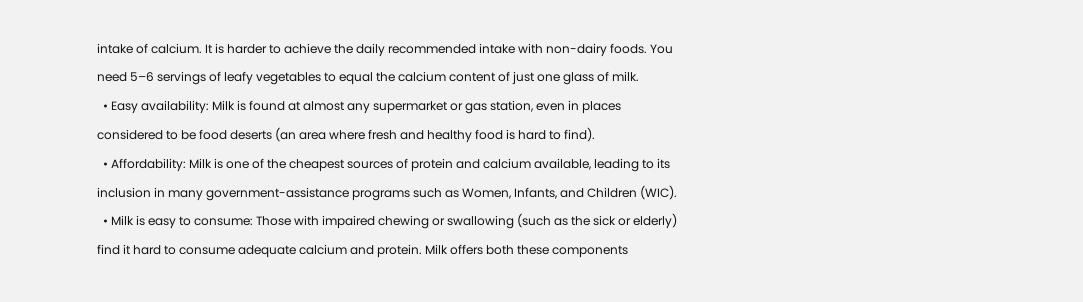intake of calcium. It is harder to achieve the daily recommended intake with non-dairy foods. You need 5–6 servings of leafy vegetables to equal the calcium content of just one glass of milk.
  • Easy availability: Milk is found at almost any supermarket or gas station, even in places considered to be food deserts (an area where fresh and healthy food is hard to find).
  • Affordability: Milk is one of the cheapest sources of protein and calcium available, leading to its inclusion in many government-assistance programs such as Women, Infants, and Children (WIC).
  • Milk is easy to consume: Those with impaired chewing or swallowing (such as the sick or elderly) find it hard to consume adequate calcium and protein. Milk offers both these components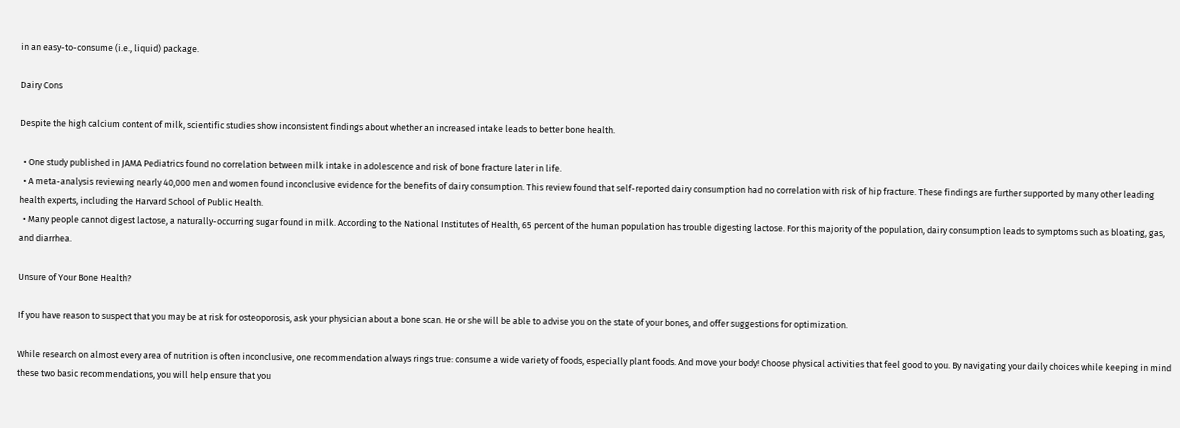in an easy-to-consume (i.e., liquid) package.

Dairy Cons

Despite the high calcium content of milk, scientific studies show inconsistent findings about whether an increased intake leads to better bone health.

  • One study published in JAMA Pediatrics found no correlation between milk intake in adolescence and risk of bone fracture later in life.
  • A meta-analysis reviewing nearly 40,000 men and women found inconclusive evidence for the benefits of dairy consumption. This review found that self-reported dairy consumption had no correlation with risk of hip fracture. These findings are further supported by many other leading health experts, including the Harvard School of Public Health.
  • Many people cannot digest lactose, a naturally-occurring sugar found in milk. According to the National Institutes of Health, 65 percent of the human population has trouble digesting lactose. For this majority of the population, dairy consumption leads to symptoms such as bloating, gas, and diarrhea.

Unsure of Your Bone Health?

If you have reason to suspect that you may be at risk for osteoporosis, ask your physician about a bone scan. He or she will be able to advise you on the state of your bones, and offer suggestions for optimization.

While research on almost every area of nutrition is often inconclusive, one recommendation always rings true: consume a wide variety of foods, especially plant foods. And move your body! Choose physical activities that feel good to you. By navigating your daily choices while keeping in mind these two basic recommendations, you will help ensure that you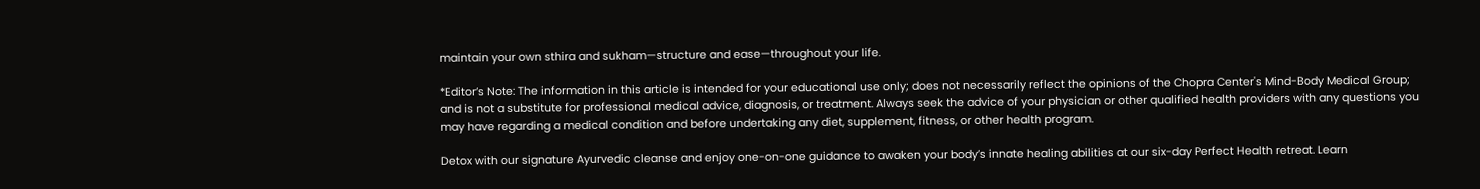maintain your own sthira and sukham—structure and ease—throughout your life.

*Editor’s Note: The information in this article is intended for your educational use only; does not necessarily reflect the opinions of the Chopra Center's Mind-Body Medical Group; and is not a substitute for professional medical advice, diagnosis, or treatment. Always seek the advice of your physician or other qualified health providers with any questions you may have regarding a medical condition and before undertaking any diet, supplement, fitness, or other health program.

Detox with our signature Ayurvedic cleanse and enjoy one-on-one guidance to awaken your body’s innate healing abilities at our six-day Perfect Health retreat. Learn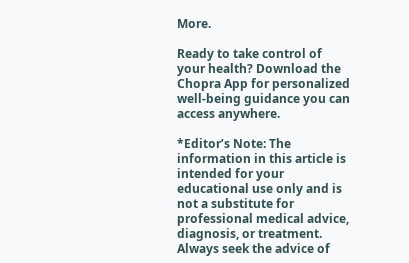More.

Ready to take control of your health? Download the Chopra App for personalized well-being guidance you can access anywhere.

*Editor’s Note: The information in this article is intended for your educational use only and is not a substitute for professional medical advice, diagnosis, or treatment. Always seek the advice of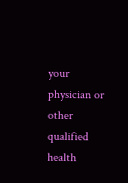your physician or other qualified health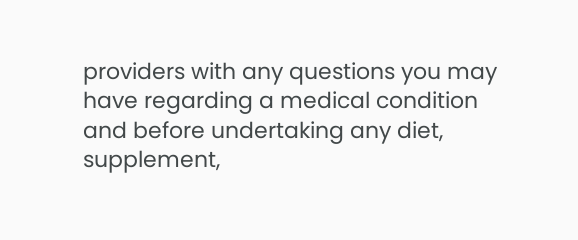providers with any questions you may have regarding a medical condition and before undertaking any diet, supplement,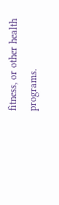fitness, or other health programs.